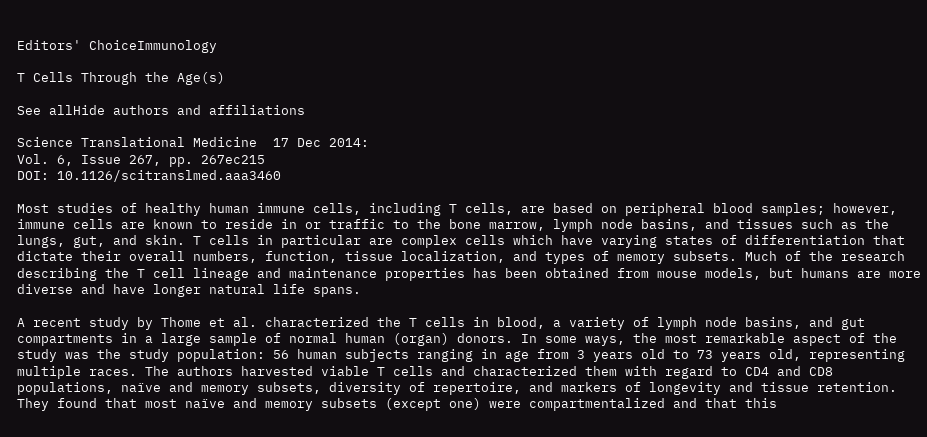Editors' ChoiceImmunology

T Cells Through the Age(s)

See allHide authors and affiliations

Science Translational Medicine  17 Dec 2014:
Vol. 6, Issue 267, pp. 267ec215
DOI: 10.1126/scitranslmed.aaa3460

Most studies of healthy human immune cells, including T cells, are based on peripheral blood samples; however, immune cells are known to reside in or traffic to the bone marrow, lymph node basins, and tissues such as the lungs, gut, and skin. T cells in particular are complex cells which have varying states of differentiation that dictate their overall numbers, function, tissue localization, and types of memory subsets. Much of the research describing the T cell lineage and maintenance properties has been obtained from mouse models, but humans are more diverse and have longer natural life spans.

A recent study by Thome et al. characterized the T cells in blood, a variety of lymph node basins, and gut compartments in a large sample of normal human (organ) donors. In some ways, the most remarkable aspect of the study was the study population: 56 human subjects ranging in age from 3 years old to 73 years old, representing multiple races. The authors harvested viable T cells and characterized them with regard to CD4 and CD8 populations, naïve and memory subsets, diversity of repertoire, and markers of longevity and tissue retention. They found that most naïve and memory subsets (except one) were compartmentalized and that this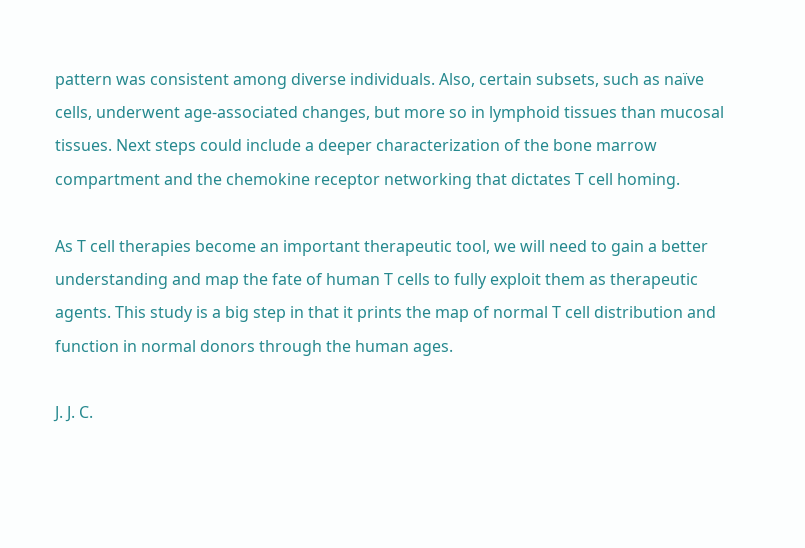pattern was consistent among diverse individuals. Also, certain subsets, such as naïve cells, underwent age-associated changes, but more so in lymphoid tissues than mucosal tissues. Next steps could include a deeper characterization of the bone marrow compartment and the chemokine receptor networking that dictates T cell homing.

As T cell therapies become an important therapeutic tool, we will need to gain a better understanding and map the fate of human T cells to fully exploit them as therapeutic agents. This study is a big step in that it prints the map of normal T cell distribution and function in normal donors through the human ages.

J. J. C.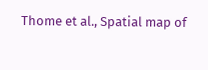Thome et al., Spatial map of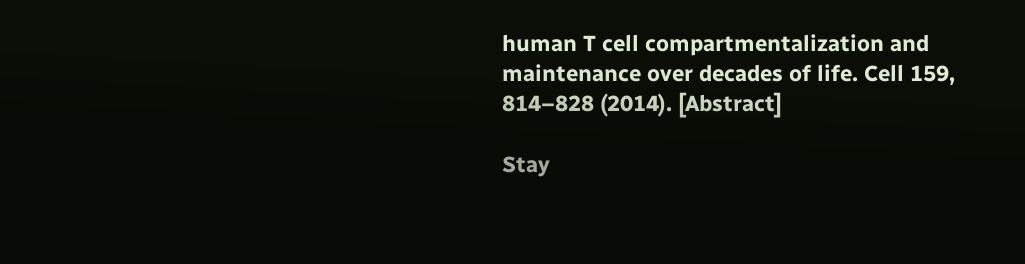human T cell compartmentalization and maintenance over decades of life. Cell 159, 814–828 (2014). [Abstract]

Stay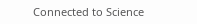Connected to Science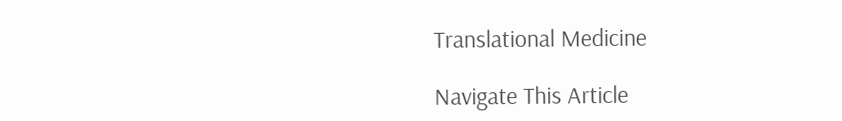Translational Medicine

Navigate This Article